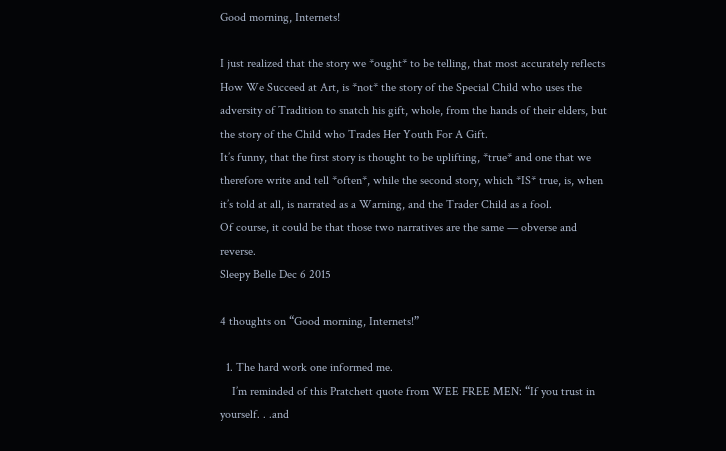Good morning, Internets!

I just realized that the story we *ought* to be telling, that most accurately reflects How We Succeed at Art, is *not* the story of the Special Child who uses the adversity of Tradition to snatch his gift, whole, from the hands of their elders, but the story of the Child who Trades Her Youth For A Gift.
It’s funny, that the first story is thought to be uplifting, *true* and one that we therefore write and tell *often*, while the second story, which *IS* true, is, when it’s told at all, is narrated as a Warning, and the Trader Child as a fool.
Of course, it could be that those two narratives are the same — obverse and reverse.
Sleepy Belle Dec 6 2015

4 thoughts on “Good morning, Internets!”

  1. The hard work one informed me.
    I’m reminded of this Pratchett quote from WEE FREE MEN: “If you trust in yourself. . .and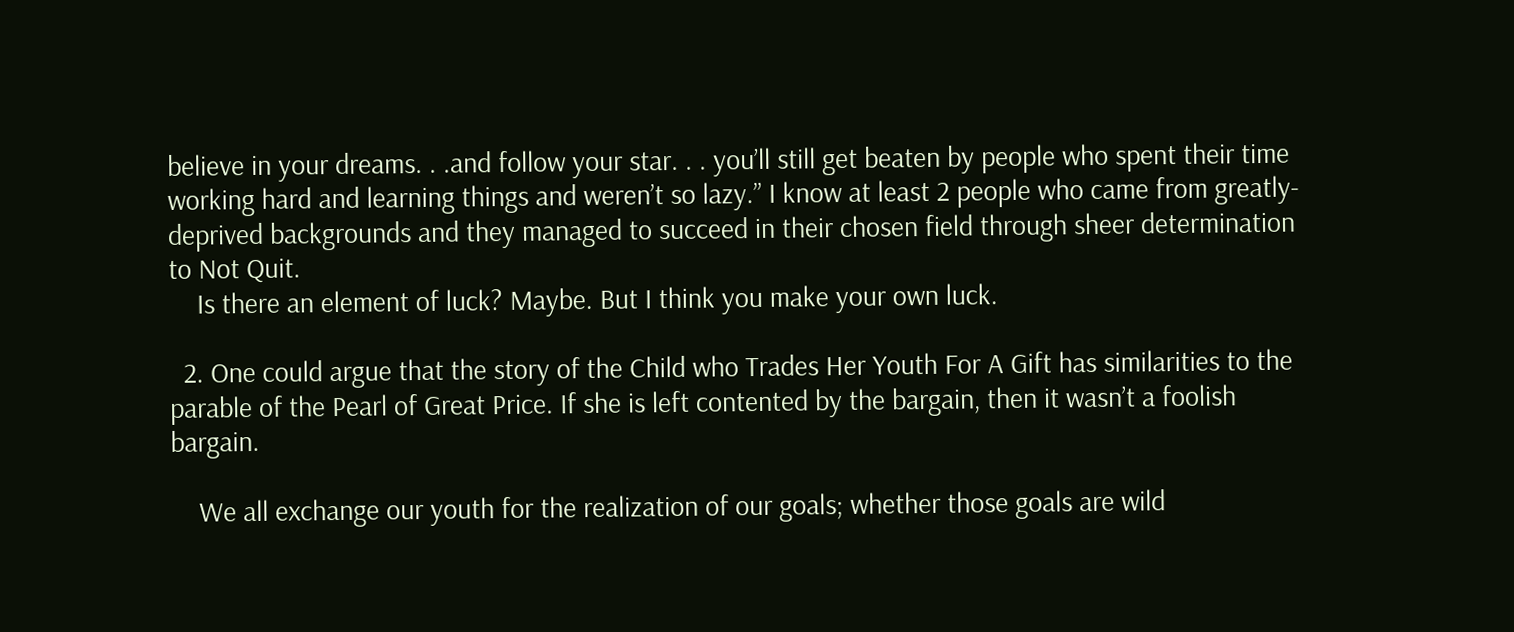believe in your dreams. . .and follow your star. . . you’ll still get beaten by people who spent their time working hard and learning things and weren’t so lazy.” I know at least 2 people who came from greatly-deprived backgrounds and they managed to succeed in their chosen field through sheer determination to Not Quit.
    Is there an element of luck? Maybe. But I think you make your own luck.

  2. One could argue that the story of the Child who Trades Her Youth For A Gift has similarities to the parable of the Pearl of Great Price. If she is left contented by the bargain, then it wasn’t a foolish bargain.

    We all exchange our youth for the realization of our goals; whether those goals are wild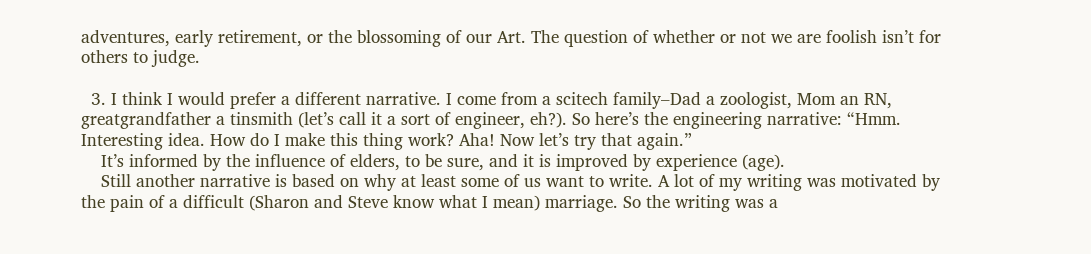adventures, early retirement, or the blossoming of our Art. The question of whether or not we are foolish isn’t for others to judge.

  3. I think I would prefer a different narrative. I come from a scitech family–Dad a zoologist, Mom an RN, greatgrandfather a tinsmith (let’s call it a sort of engineer, eh?). So here’s the engineering narrative: “Hmm. Interesting idea. How do I make this thing work? Aha! Now let’s try that again.”
    It’s informed by the influence of elders, to be sure, and it is improved by experience (age).
    Still another narrative is based on why at least some of us want to write. A lot of my writing was motivated by the pain of a difficult (Sharon and Steve know what I mean) marriage. So the writing was a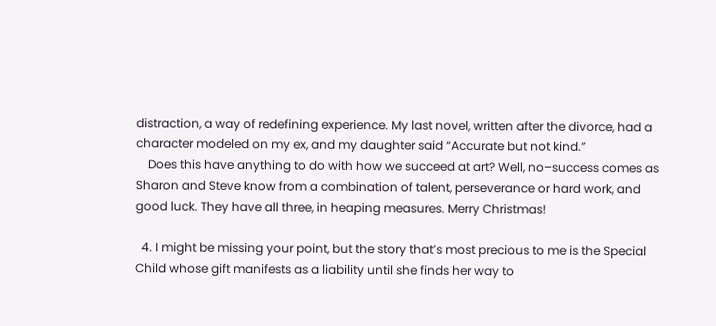distraction, a way of redefining experience. My last novel, written after the divorce, had a character modeled on my ex, and my daughter said “Accurate but not kind.”
    Does this have anything to do with how we succeed at art? Well, no–success comes as Sharon and Steve know from a combination of talent, perseverance or hard work, and good luck. They have all three, in heaping measures. Merry Christmas!

  4. I might be missing your point, but the story that’s most precious to me is the Special Child whose gift manifests as a liability until she finds her way to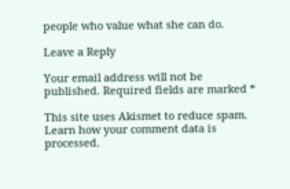people who value what she can do.

Leave a Reply

Your email address will not be published. Required fields are marked *

This site uses Akismet to reduce spam. Learn how your comment data is processed.